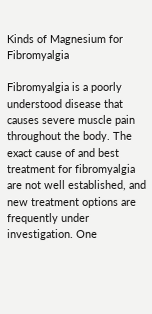Kinds of Magnesium for Fibromyalgia

Fibromyalgia is a poorly understood disease that causes severe muscle pain throughout the body. The exact cause of and best treatment for fibromyalgia are not well established, and new treatment options are frequently under investigation. One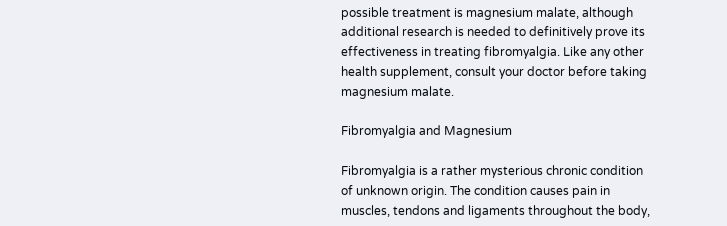possible treatment is magnesium malate, although additional research is needed to definitively prove its effectiveness in treating fibromyalgia. Like any other health supplement, consult your doctor before taking magnesium malate.

Fibromyalgia and Magnesium

Fibromyalgia is a rather mysterious chronic condition of unknown origin. The condition causes pain in muscles, tendons and ligaments throughout the body,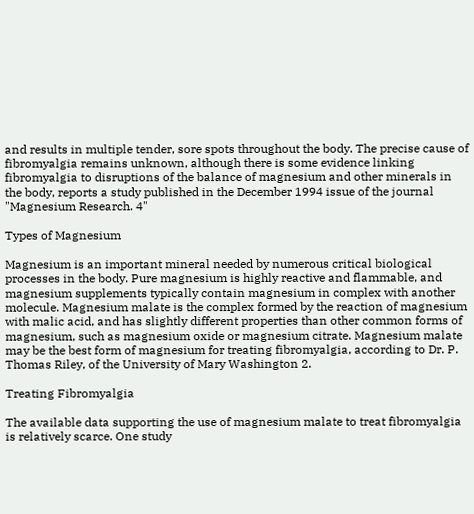and results in multiple tender, sore spots throughout the body. The precise cause of fibromyalgia remains unknown, although there is some evidence linking fibromyalgia to disruptions of the balance of magnesium and other minerals in the body, reports a study published in the December 1994 issue of the journal "Magnesium Research. 4"

Types of Magnesium

Magnesium is an important mineral needed by numerous critical biological processes in the body. Pure magnesium is highly reactive and flammable, and magnesium supplements typically contain magnesium in complex with another molecule. Magnesium malate is the complex formed by the reaction of magnesium with malic acid, and has slightly different properties than other common forms of magnesium, such as magnesium oxide or magnesium citrate. Magnesium malate may be the best form of magnesium for treating fibromyalgia, according to Dr. P. Thomas Riley, of the University of Mary Washington 2.

Treating Fibromyalgia

The available data supporting the use of magnesium malate to treat fibromyalgia is relatively scarce. One study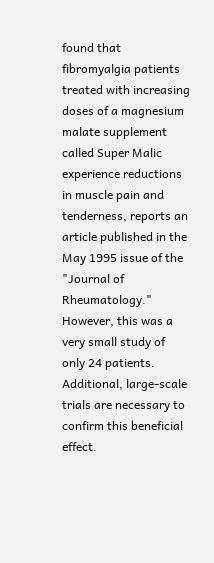found that fibromyalgia patients treated with increasing doses of a magnesium malate supplement called Super Malic experience reductions in muscle pain and tenderness, reports an article published in the May 1995 issue of the "Journal of Rheumatology." However, this was a very small study of only 24 patients. Additional, large-scale trials are necessary to confirm this beneficial effect.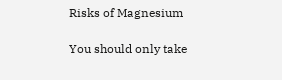Risks of Magnesium

You should only take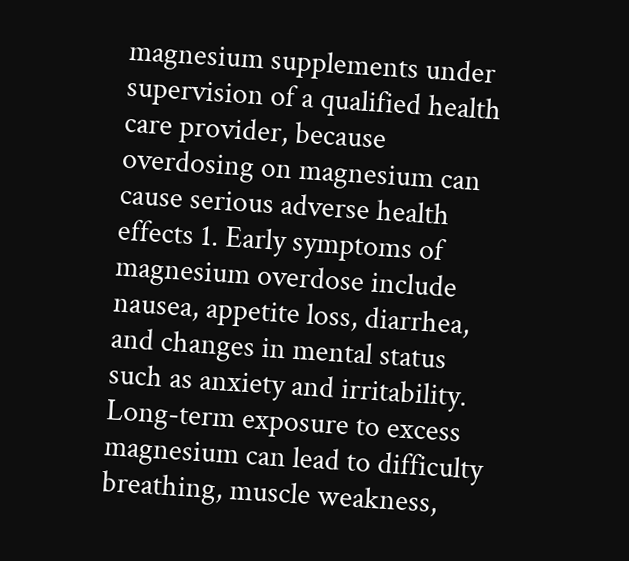magnesium supplements under supervision of a qualified health care provider, because overdosing on magnesium can cause serious adverse health effects 1. Early symptoms of magnesium overdose include nausea, appetite loss, diarrhea, and changes in mental status such as anxiety and irritability. Long-term exposure to excess magnesium can lead to difficulty breathing, muscle weakness,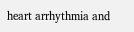heart arrhythmia and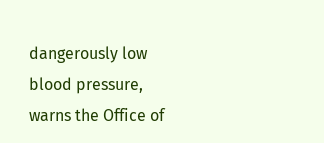dangerously low blood pressure, warns the Office of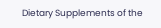Dietary Supplements of the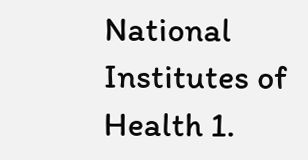National Institutes of Health 1.